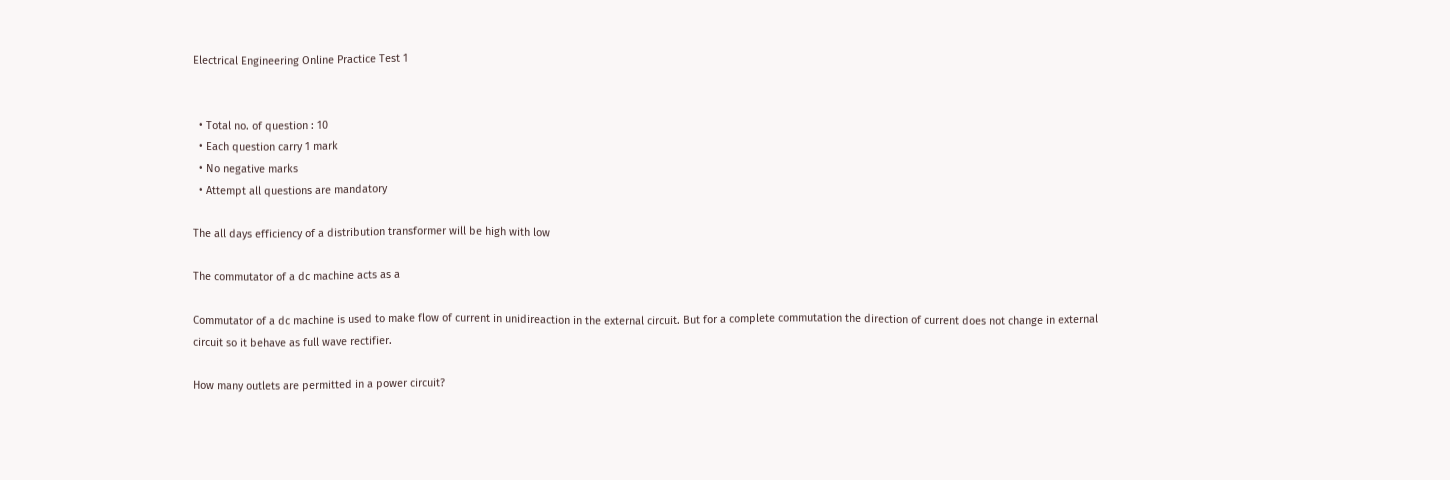Electrical Engineering Online Practice Test 1


  • Total no. of question : 10
  • Each question carry 1 mark
  • No negative marks
  • Attempt all questions are mandatory

The all days efficiency of a distribution transformer will be high with low

The commutator of a dc machine acts as a

Commutator of a dc machine is used to make flow of current in unidireaction in the external circuit. But for a complete commutation the direction of current does not change in external circuit so it behave as full wave rectifier.

How many outlets are permitted in a power circuit?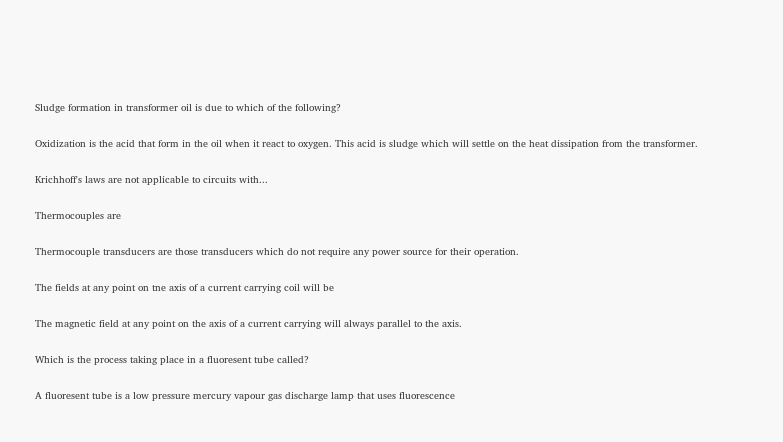Sludge formation in transformer oil is due to which of the following?

Oxidization is the acid that form in the oil when it react to oxygen. This acid is sludge which will settle on the heat dissipation from the transformer.

Krichhoff's laws are not applicable to circuits with...

Thermocouples are

Thermocouple transducers are those transducers which do not require any power source for their operation.

The fields at any point on tne axis of a current carrying coil will be

The magnetic field at any point on the axis of a current carrying will always parallel to the axis.

Which is the process taking place in a fluoresent tube called?

A fluoresent tube is a low pressure mercury vapour gas discharge lamp that uses fluorescence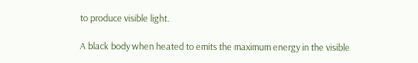to produce visible light.

A black body when heated to emits the maximum energy in the visible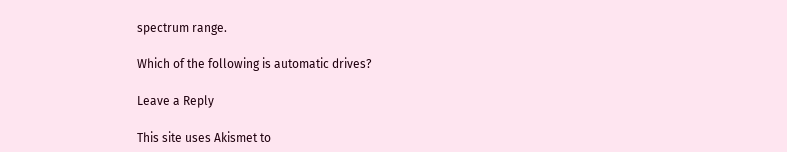spectrum range.

Which of the following is automatic drives?

Leave a Reply

This site uses Akismet to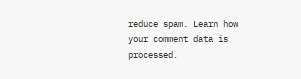reduce spam. Learn how your comment data is processed.